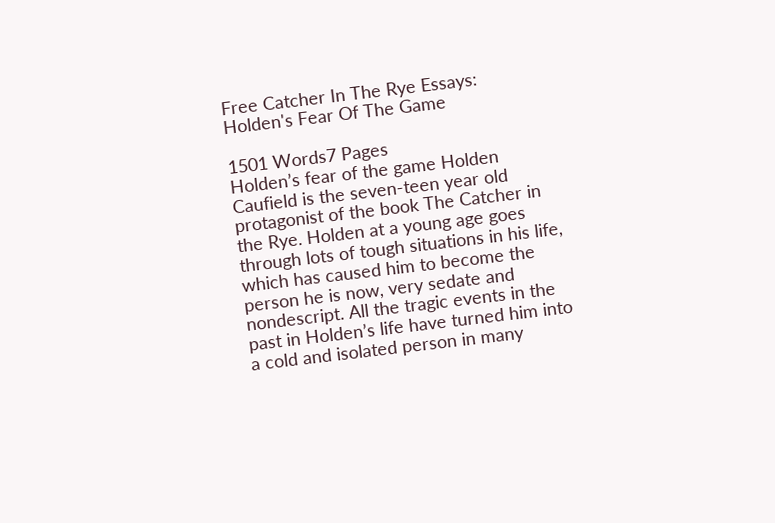Free Catcher In The Rye Essays: Holden's Fear Of The Game

1501 Words7 Pages
Holden’s fear of the game Holden Caufield is the seven-teen year old protagonist of the book The Catcher in the Rye. Holden at a young age goes through lots of tough situations in his life, which has caused him to become the person he is now, very sedate and nondescript. All the tragic events in the past in Holden’s life have turned him into a cold and isolated person in many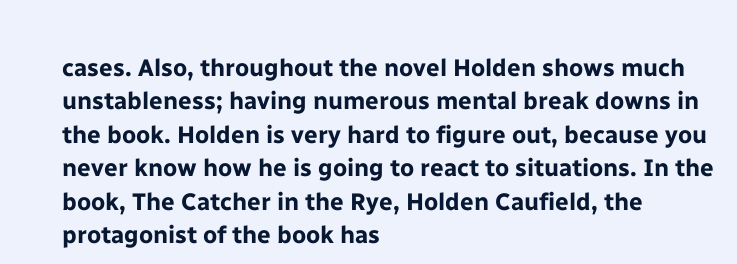cases. Also, throughout the novel Holden shows much unstableness; having numerous mental break downs in the book. Holden is very hard to figure out, because you never know how he is going to react to situations. In the book, The Catcher in the Rye, Holden Caufield, the protagonist of the book has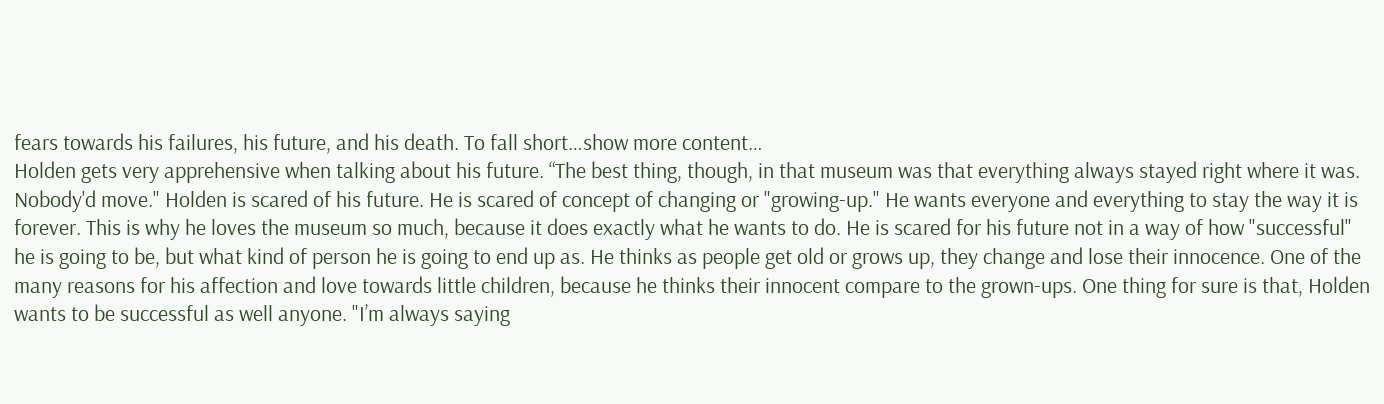fears towards his failures, his future, and his death. To fall short…show more content…
Holden gets very apprehensive when talking about his future. “The best thing, though, in that museum was that everything always stayed right where it was. Nobody'd move." Holden is scared of his future. He is scared of concept of changing or "growing-up." He wants everyone and everything to stay the way it is forever. This is why he loves the museum so much, because it does exactly what he wants to do. He is scared for his future not in a way of how "successful" he is going to be, but what kind of person he is going to end up as. He thinks as people get old or grows up, they change and lose their innocence. One of the many reasons for his affection and love towards little children, because he thinks their innocent compare to the grown-ups. One thing for sure is that, Holden wants to be successful as well anyone. "I’m always saying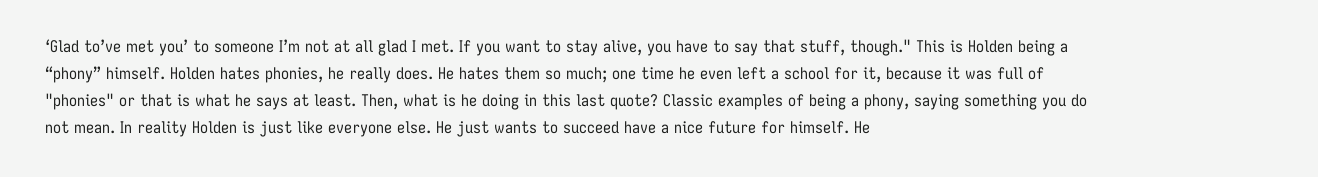‘Glad to’ve met you’ to someone I’m not at all glad I met. If you want to stay alive, you have to say that stuff, though." This is Holden being a “phony” himself. Holden hates phonies, he really does. He hates them so much; one time he even left a school for it, because it was full of "phonies" or that is what he says at least. Then, what is he doing in this last quote? Classic examples of being a phony, saying something you do not mean. In reality Holden is just like everyone else. He just wants to succeed have a nice future for himself. He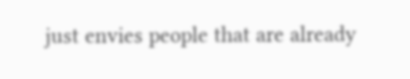just envies people that are already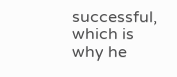successful, which is why he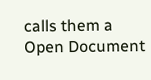calls them a
Open Document